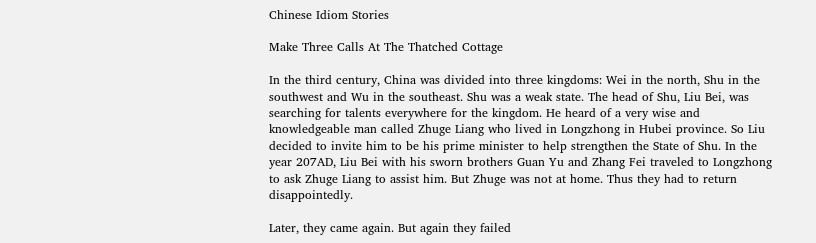Chinese Idiom Stories

Make Three Calls At The Thatched Cottage

In the third century, China was divided into three kingdoms: Wei in the north, Shu in the southwest and Wu in the southeast. Shu was a weak state. The head of Shu, Liu Bei, was searching for talents everywhere for the kingdom. He heard of a very wise and knowledgeable man called Zhuge Liang who lived in Longzhong in Hubei province. So Liu decided to invite him to be his prime minister to help strengthen the State of Shu. In the year 207AD, Liu Bei with his sworn brothers Guan Yu and Zhang Fei traveled to Longzhong to ask Zhuge Liang to assist him. But Zhuge was not at home. Thus they had to return disappointedly.

Later, they came again. But again they failed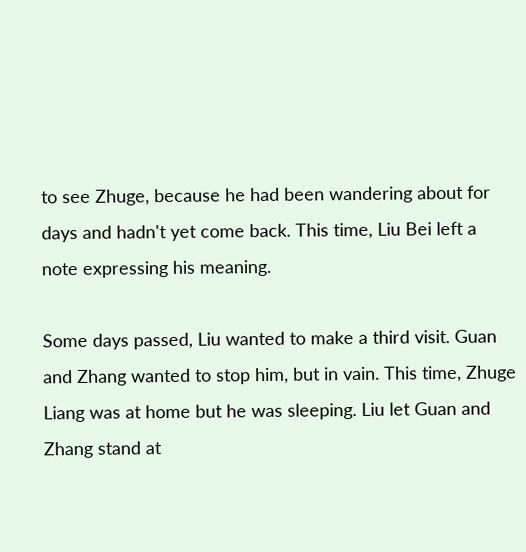to see Zhuge, because he had been wandering about for days and hadn't yet come back. This time, Liu Bei left a note expressing his meaning.

Some days passed, Liu wanted to make a third visit. Guan and Zhang wanted to stop him, but in vain. This time, Zhuge Liang was at home but he was sleeping. Liu let Guan and Zhang stand at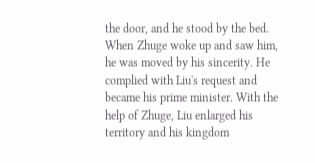the door, and he stood by the bed. When Zhuge woke up and saw him, he was moved by his sincerity. He complied with Liu's request and became his prime minister. With the help of Zhuge, Liu enlarged his territory and his kingdom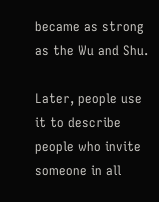became as strong as the Wu and Shu.

Later, people use it to describe people who invite someone in all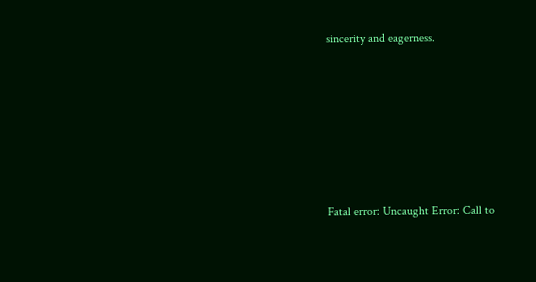sincerity and eagerness.






Fatal error: Uncaught Error: Call to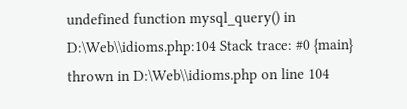undefined function mysql_query() in D:\Web\\idioms.php:104 Stack trace: #0 {main} thrown in D:\Web\\idioms.php on line 104